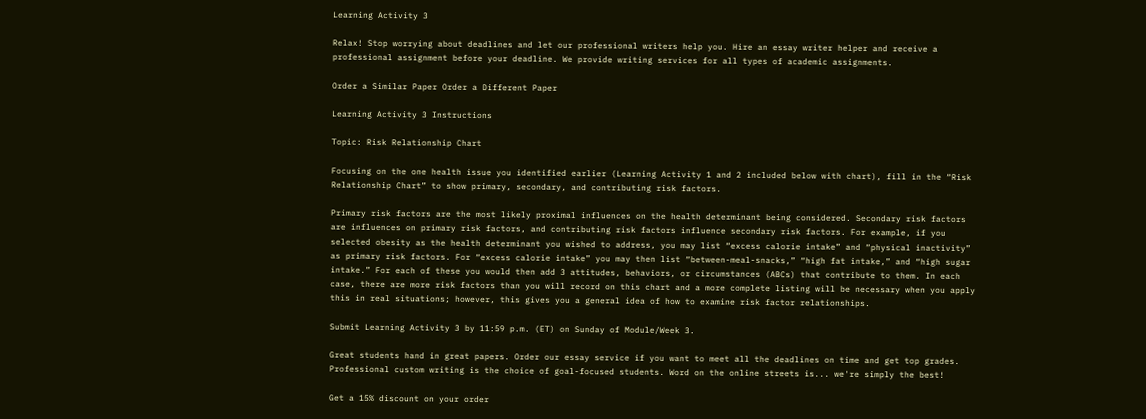Learning Activity 3

Relax! Stop worrying about deadlines and let our professional writers help you. Hire an essay writer helper and receive a professional assignment before your deadline. We provide writing services for all types of academic assignments.

Order a Similar Paper Order a Different Paper

Learning Activity 3 Instructions

Topic: Risk Relationship Chart

Focusing on the one health issue you identified earlier (Learning Activity 1 and 2 included below with chart), fill in the “Risk Relationship Chart” to show primary, secondary, and contributing risk factors.

Primary risk factors are the most likely proximal influences on the health determinant being considered. Secondary risk factors are influences on primary risk factors, and contributing risk factors influence secondary risk factors. For example, if you selected obesity as the health determinant you wished to address, you may list “excess calorie intake” and “physical inactivity” as primary risk factors. For “excess calorie intake” you may then list “between-meal-snacks,” “high fat intake,” and “high sugar intake.” For each of these you would then add 3 attitudes, behaviors, or circumstances (ABCs) that contribute to them. In each case, there are more risk factors than you will record on this chart and a more complete listing will be necessary when you apply this in real situations; however, this gives you a general idea of how to examine risk factor relationships.

Submit Learning Activity 3 by 11:59 p.m. (ET) on Sunday of Module/Week 3.

Great students hand in great papers. Order our essay service if you want to meet all the deadlines on time and get top grades. Professional custom writing is the choice of goal-focused students. Word on the online streets is... we're simply the best!

Get a 15% discount on your order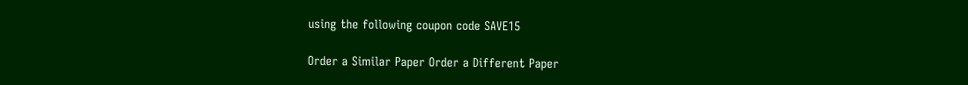using the following coupon code SAVE15

Order a Similar Paper Order a Different Paper